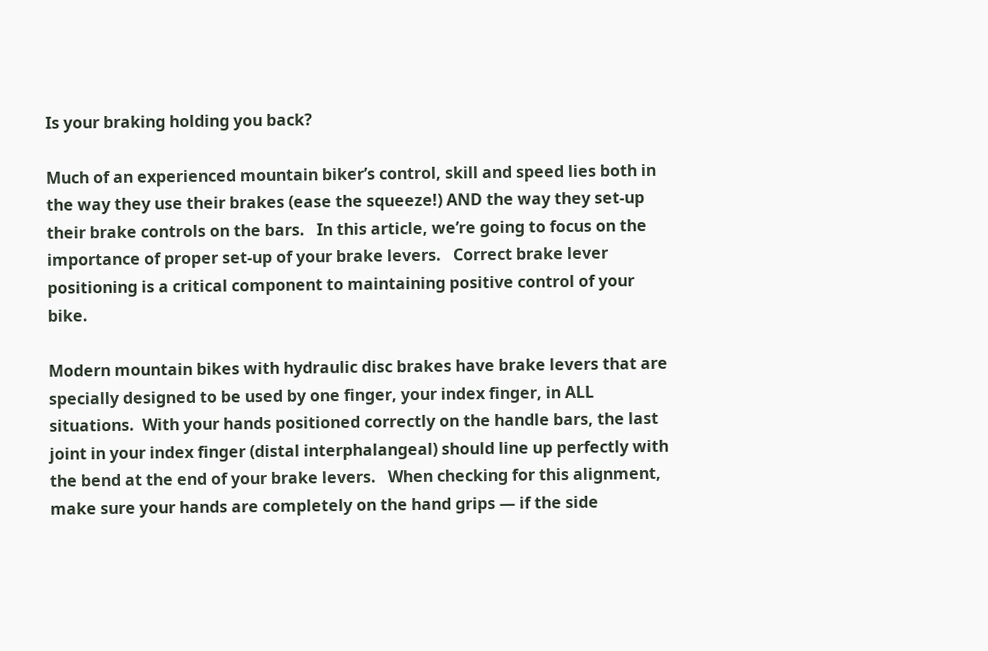Is your braking holding you back?

Much of an experienced mountain biker’s control, skill and speed lies both in the way they use their brakes (ease the squeeze!) AND the way they set-up their brake controls on the bars.   In this article, we’re going to focus on the importance of proper set-up of your brake levers.   Correct brake lever positioning is a critical component to maintaining positive control of your bike.

Modern mountain bikes with hydraulic disc brakes have brake levers that are specially designed to be used by one finger, your index finger, in ALL situations.  With your hands positioned correctly on the handle bars, the last joint in your index finger (distal interphalangeal) should line up perfectly with the bend at the end of your brake levers.   When checking for this alignment, make sure your hands are completely on the hand grips — if the side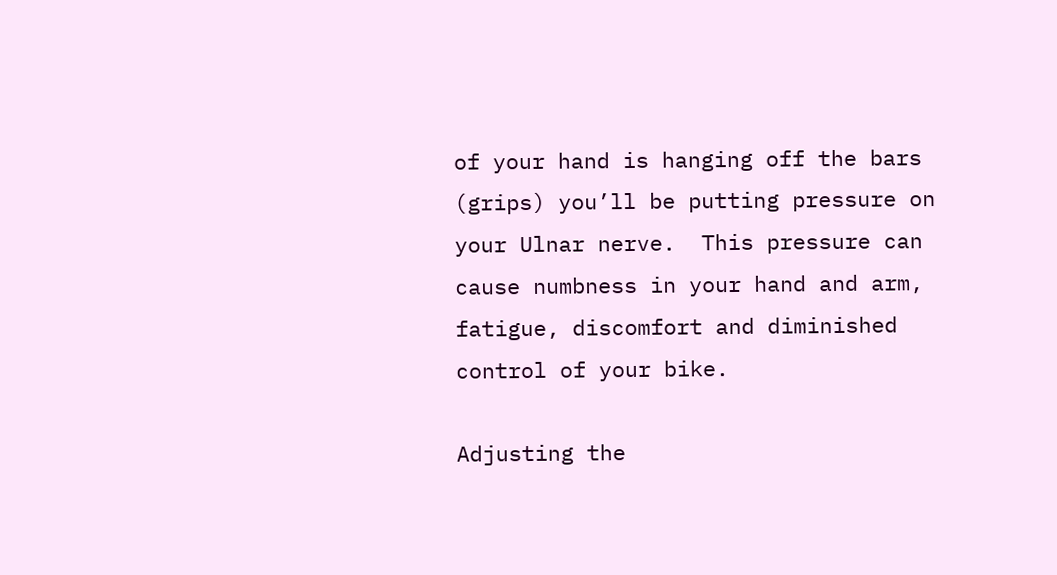of your hand is hanging off the bars (grips) you’ll be putting pressure on your Ulnar nerve.  This pressure can cause numbness in your hand and arm, fatigue, discomfort and diminished control of your bike.

Adjusting the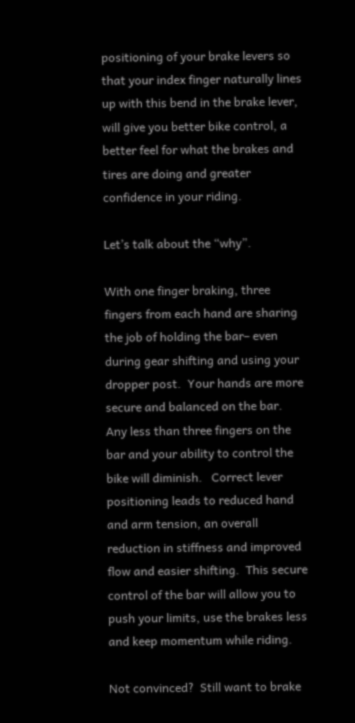positioning of your brake levers so that your index finger naturally lines up with this bend in the brake lever, will give you better bike control, a better feel for what the brakes and tires are doing and greater confidence in your riding.

Let’s talk about the “why”.

With one finger braking, three fingers from each hand are sharing the job of holding the bar– even during gear shifting and using your dropper post.  Your hands are more secure and balanced on the bar.  Any less than three fingers on the bar and your ability to control the bike will diminish.   Correct lever positioning leads to reduced hand and arm tension, an overall reduction in stiffness and improved flow and easier shifting.  This secure control of the bar will allow you to push your limits, use the brakes less and keep momentum while riding.

Not convinced?  Still want to brake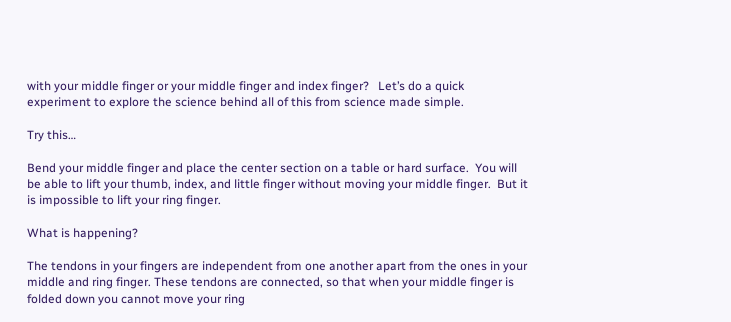with your middle finger or your middle finger and index finger?   Let’s do a quick experiment to explore the science behind all of this from science made simple.

Try this…

Bend your middle finger and place the center section on a table or hard surface.  You will be able to lift your thumb, index, and little finger without moving your middle finger.  But it is impossible to lift your ring finger.

What is happening?

The tendons in your fingers are independent from one another apart from the ones in your middle and ring finger. These tendons are connected, so that when your middle finger is folded down you cannot move your ring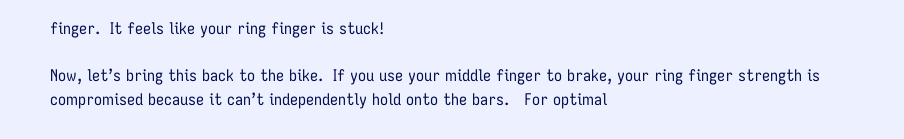finger.  It feels like your ring finger is stuck!

Now, let’s bring this back to the bike.  If you use your middle finger to brake, your ring finger strength is compromised because it can’t independently hold onto the bars.   For optimal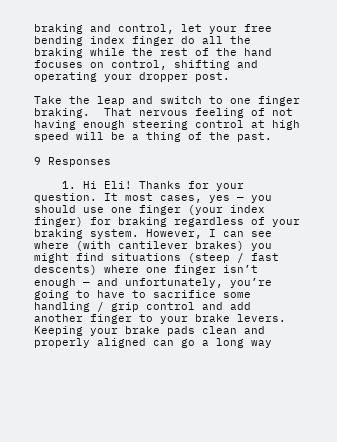braking and control, let your free bending index finger do all the braking while the rest of the hand focuses on control, shifting and operating your dropper post.

Take the leap and switch to one finger braking.  That nervous feeling of not having enough steering control at high speed will be a thing of the past.

9 Responses

    1. Hi Eli! Thanks for your question. It most cases, yes — you should use one finger (your index finger) for braking regardless of your braking system. However, I can see where (with cantilever brakes) you might find situations (steep / fast descents) where one finger isn’t enough — and unfortunately, you’re going to have to sacrifice some handling / grip control and add another finger to your brake levers. Keeping your brake pads clean and properly aligned can go a long way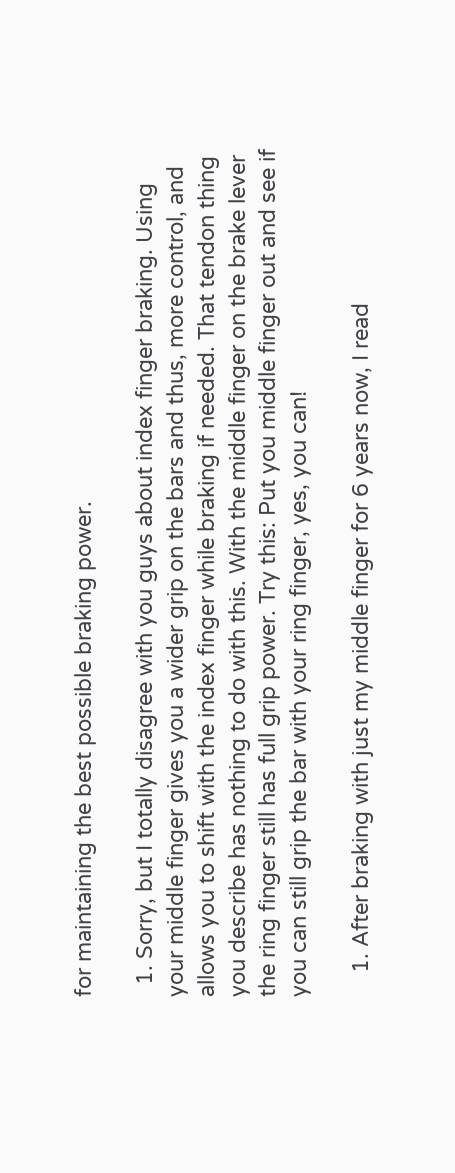for maintaining the best possible braking power.

  1. Sorry, but I totally disagree with you guys about index finger braking. Using your middle finger gives you a wider grip on the bars and thus, more control, and allows you to shift with the index finger while braking if needed. That tendon thing you describe has nothing to do with this. With the middle finger on the brake lever the ring finger still has full grip power. Try this: Put you middle finger out and see if you can still grip the bar with your ring finger, yes, you can!

    1. After braking with just my middle finger for 6 years now, I read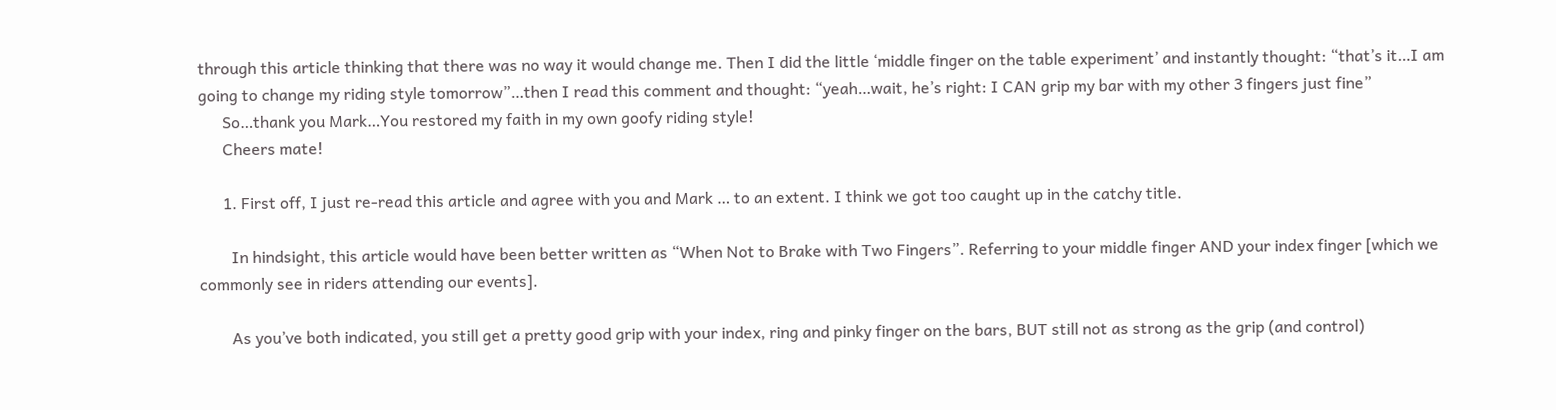through this article thinking that there was no way it would change me. Then I did the little ‘middle finger on the table experiment’ and instantly thought: “that’s it…I am going to change my riding style tomorrow”…then I read this comment and thought: “yeah…wait, he’s right: I CAN grip my bar with my other 3 fingers just fine”
      So…thank you Mark…You restored my faith in my own goofy riding style!
      Cheers mate!

      1. First off, I just re-read this article and agree with you and Mark … to an extent. I think we got too caught up in the catchy title.

        In hindsight, this article would have been better written as “When Not to Brake with Two Fingers”. Referring to your middle finger AND your index finger [which we commonly see in riders attending our events].

        As you’ve both indicated, you still get a pretty good grip with your index, ring and pinky finger on the bars, BUT still not as strong as the grip (and control)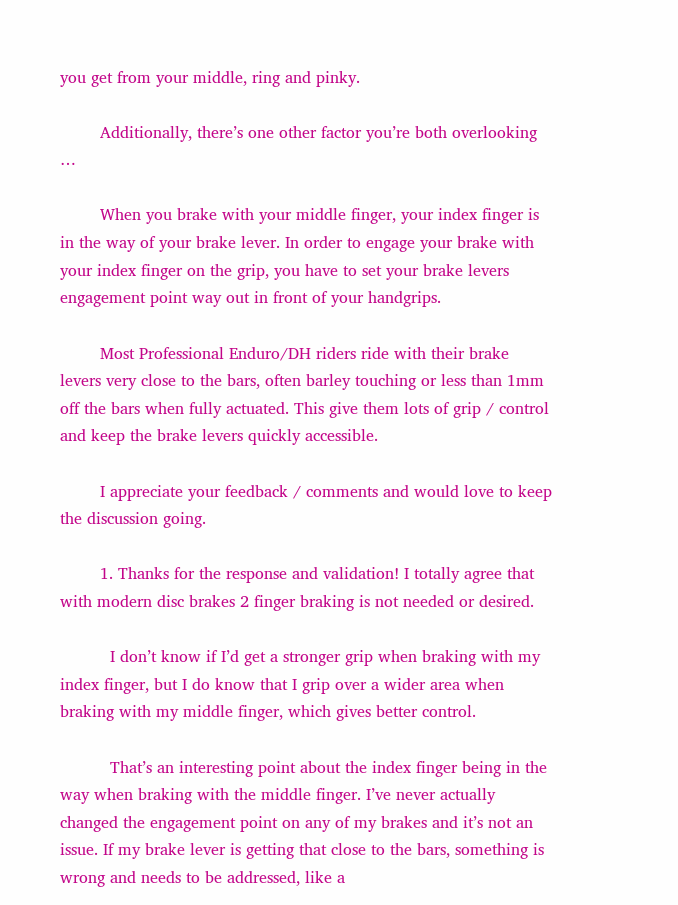you get from your middle, ring and pinky.

        Additionally, there’s one other factor you’re both overlooking …

        When you brake with your middle finger, your index finger is in the way of your brake lever. In order to engage your brake with your index finger on the grip, you have to set your brake levers engagement point way out in front of your handgrips.

        Most Professional Enduro/DH riders ride with their brake levers very close to the bars, often barley touching or less than 1mm off the bars when fully actuated. This give them lots of grip / control and keep the brake levers quickly accessible.

        I appreciate your feedback / comments and would love to keep the discussion going.

        1. Thanks for the response and validation! I totally agree that with modern disc brakes 2 finger braking is not needed or desired.

          I don’t know if I’d get a stronger grip when braking with my index finger, but I do know that I grip over a wider area when braking with my middle finger, which gives better control.

          That’s an interesting point about the index finger being in the way when braking with the middle finger. I’ve never actually changed the engagement point on any of my brakes and it’s not an issue. If my brake lever is getting that close to the bars, something is wrong and needs to be addressed, like a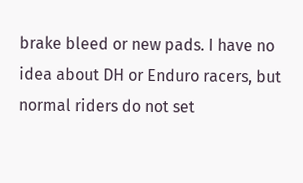brake bleed or new pads. I have no idea about DH or Enduro racers, but normal riders do not set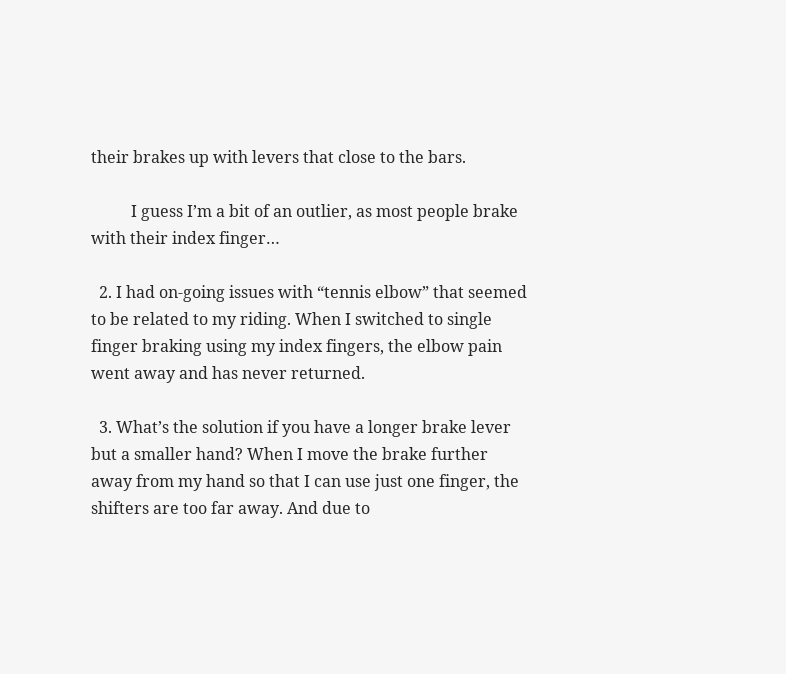their brakes up with levers that close to the bars.

          I guess I’m a bit of an outlier, as most people brake with their index finger…

  2. I had on-going issues with “tennis elbow” that seemed to be related to my riding. When I switched to single finger braking using my index fingers, the elbow pain went away and has never returned.

  3. What’s the solution if you have a longer brake lever but a smaller hand? When I move the brake further away from my hand so that I can use just one finger, the shifters are too far away. And due to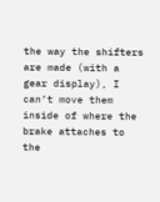the way the shifters are made (with a gear display), I can’t move them inside of where the brake attaches to the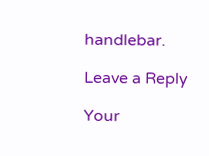handlebar.

Leave a Reply

Your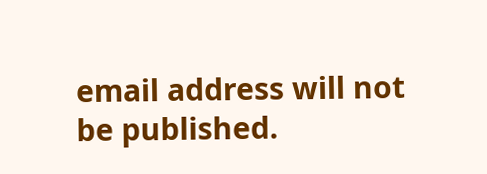email address will not be published.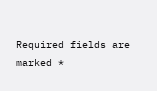Required fields are marked *